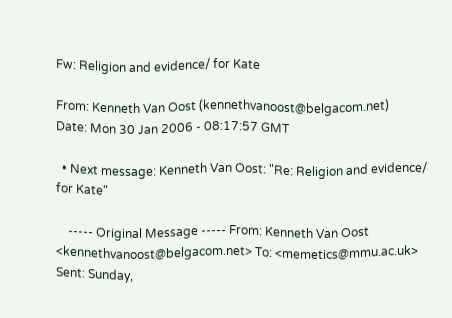Fw: Religion and evidence/ for Kate

From: Kenneth Van Oost (kennethvanoost@belgacom.net)
Date: Mon 30 Jan 2006 - 08:17:57 GMT

  • Next message: Kenneth Van Oost: "Re: Religion and evidence/ for Kate"

    ----- Original Message ----- From: Kenneth Van Oost <kennethvanoost@belgacom.net> To: <memetics@mmu.ac.uk> Sent: Sunday,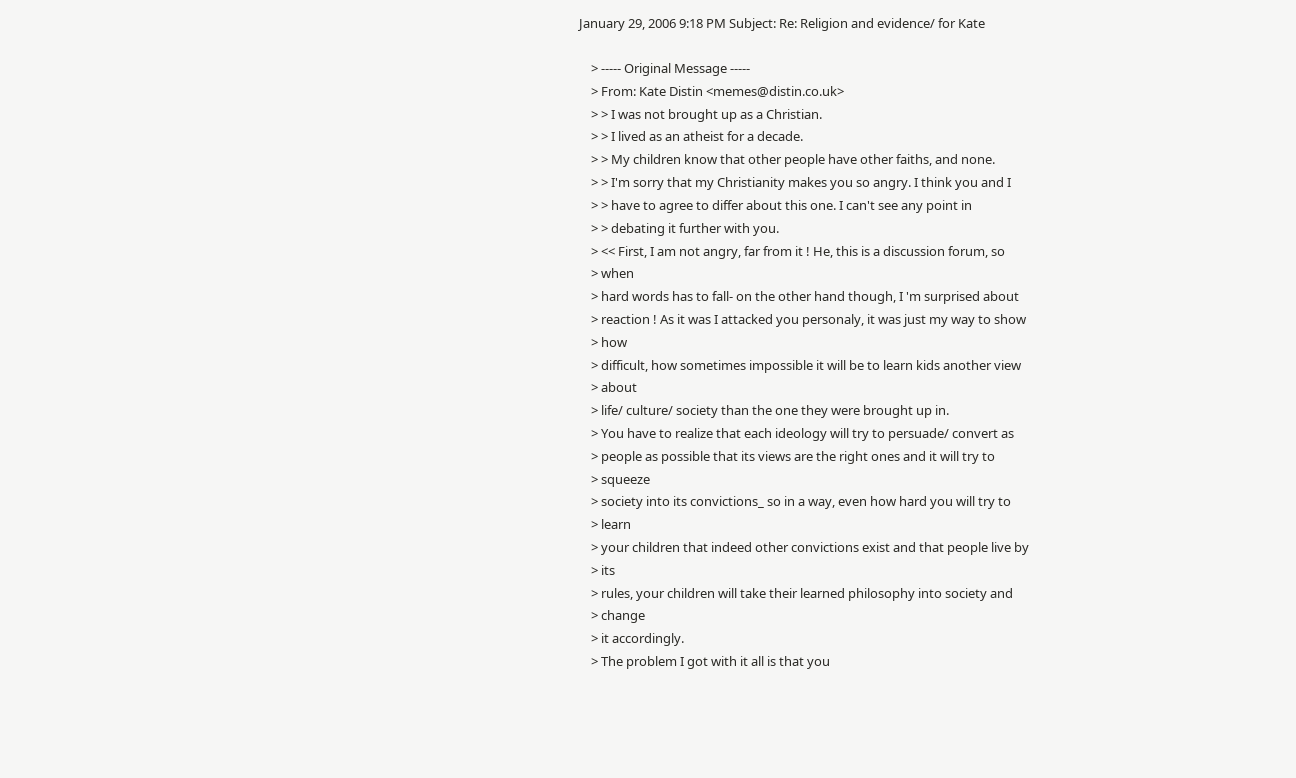January 29, 2006 9:18 PM Subject: Re: Religion and evidence/ for Kate

    > ----- Original Message -----
    > From: Kate Distin <memes@distin.co.uk>
    > > I was not brought up as a Christian.
    > > I lived as an atheist for a decade.
    > > My children know that other people have other faiths, and none.
    > > I'm sorry that my Christianity makes you so angry. I think you and I
    > > have to agree to differ about this one. I can't see any point in
    > > debating it further with you.
    > << First, I am not angry, far from it ! He, this is a discussion forum, so
    > when
    > hard words has to fall- on the other hand though, I 'm surprised about
    > reaction ! As it was I attacked you personaly, it was just my way to show
    > how
    > difficult, how sometimes impossible it will be to learn kids another view
    > about
    > life/ culture/ society than the one they were brought up in.
    > You have to realize that each ideology will try to persuade/ convert as
    > people as possible that its views are the right ones and it will try to
    > squeeze
    > society into its convictions_ so in a way, even how hard you will try to
    > learn
    > your children that indeed other convictions exist and that people live by
    > its
    > rules, your children will take their learned philosophy into society and
    > change
    > it accordingly.
    > The problem I got with it all is that you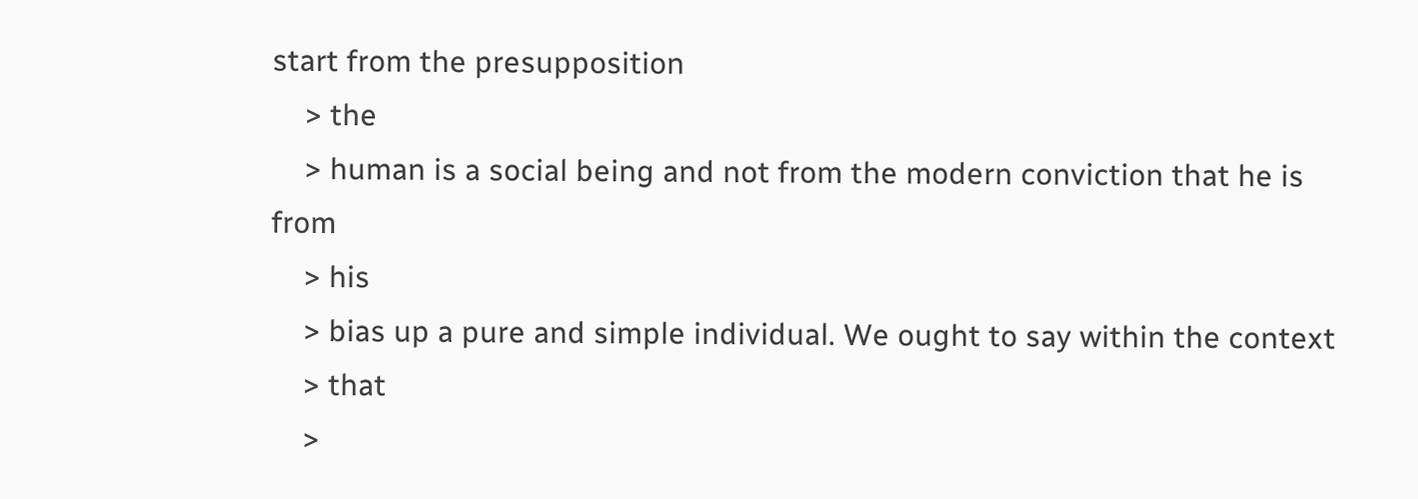start from the presupposition
    > the
    > human is a social being and not from the modern conviction that he is from
    > his
    > bias up a pure and simple individual. We ought to say within the context
    > that
    >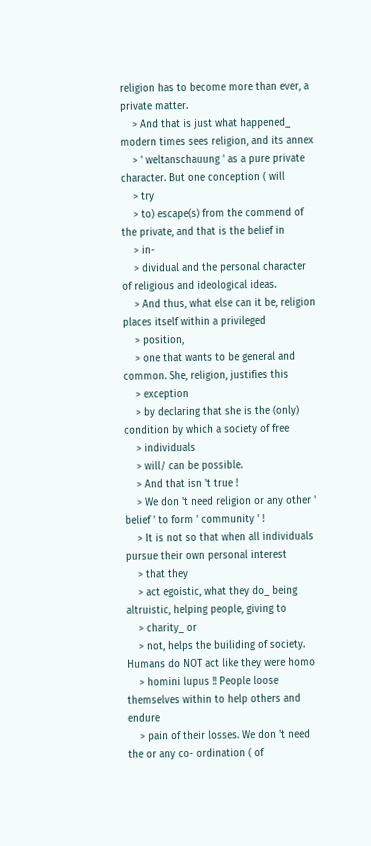religion has to become more than ever, a private matter.
    > And that is just what happened_ modern times sees religion, and its annex
    > ' weltanschauung ' as a pure private character. But one conception ( will
    > try
    > to) escape(s) from the commend of the private, and that is the belief in
    > in-
    > dividual and the personal character of religious and ideological ideas.
    > And thus, what else can it be, religion places itself within a privileged
    > position,
    > one that wants to be general and common. She, religion, justifies this
    > exception
    > by declaring that she is the (only) condition by which a society of free
    > individuals
    > will/ can be possible.
    > And that isn 't true !
    > We don 't need religion or any other ' belief ' to form ' community ' !
    > It is not so that when all individuals pursue their own personal interest
    > that they
    > act egoistic, what they do_ being altruistic, helping people, giving to
    > charity_ or
    > not, helps the builiding of society. Humans do NOT act like they were homo
    > homini lupus !! People loose themselves within to help others and endure
    > pain of their losses. We don 't need the or any co- ordination ( of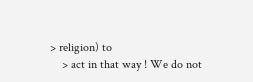> religion) to
    > act in that way ! We do not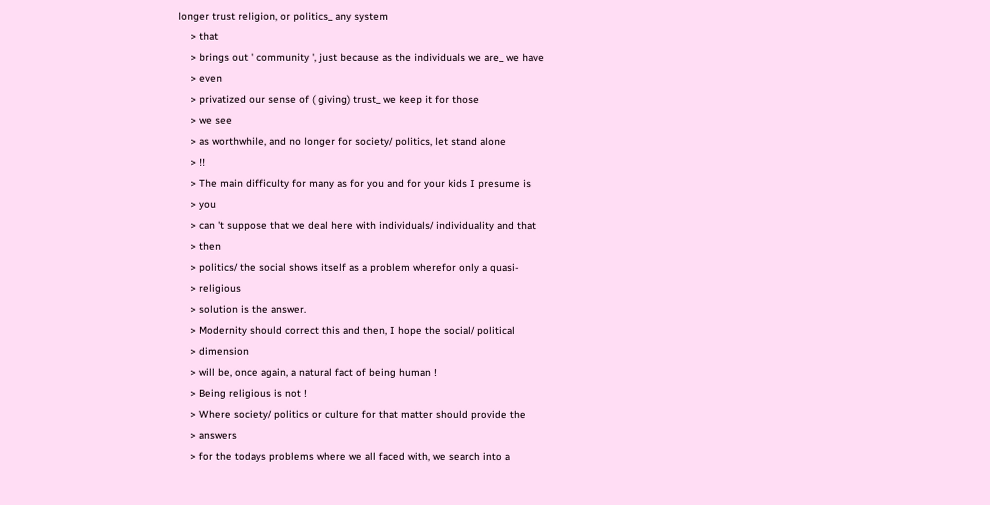longer trust religion, or politics_ any system
    > that
    > brings out ' community ', just because as the individuals we are_ we have
    > even
    > privatized our sense of ( giving) trust_ we keep it for those
    > we see
    > as worthwhile, and no longer for society/ politics, let stand alone
    > !!
    > The main difficulty for many as for you and for your kids I presume is
    > you
    > can 't suppose that we deal here with individuals/ individuality and that
    > then
    > politics/ the social shows itself as a problem wherefor only a quasi-
    > religious
    > solution is the answer.
    > Modernity should correct this and then, I hope the social/ political
    > dimension
    > will be, once again, a natural fact of being human !
    > Being religious is not !
    > Where society/ politics or culture for that matter should provide the
    > answers
    > for the todays problems where we all faced with, we search into a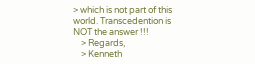> which is not part of this world. Transcedention is NOT the answer !!!
    > Regards,
    > Kenneth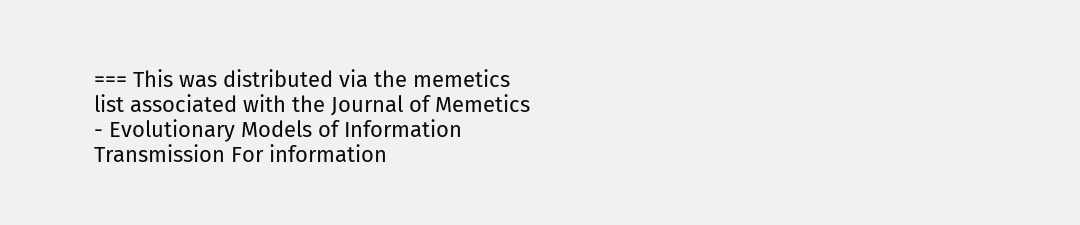=== This was distributed via the memetics list associated with the Journal of Memetics - Evolutionary Models of Information Transmission For information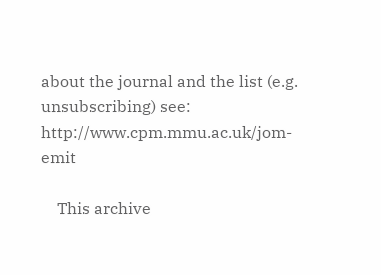about the journal and the list (e.g. unsubscribing) see: http://www.cpm.mmu.ac.uk/jom-emit

    This archive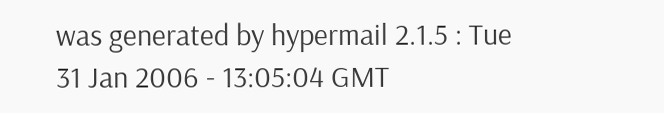was generated by hypermail 2.1.5 : Tue 31 Jan 2006 - 13:05:04 GMT